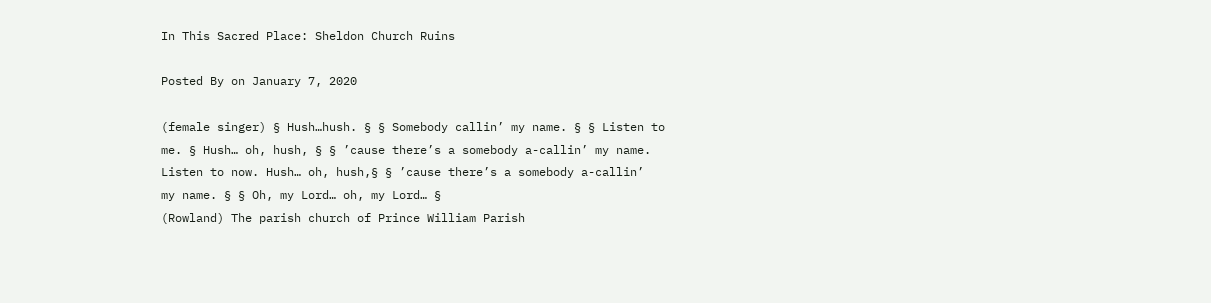In This Sacred Place: Sheldon Church Ruins

Posted By on January 7, 2020

(female singer) § Hush…hush. § § Somebody callin’ my name. § § Listen to me. § Hush… oh, hush, § § ’cause there’s a somebody a-callin’ my name.
Listen to now. Hush… oh, hush,§ § ’cause there’s a somebody a-callin’
my name. § § Oh, my Lord… oh, my Lord… §
(Rowland) The parish church of Prince William Parish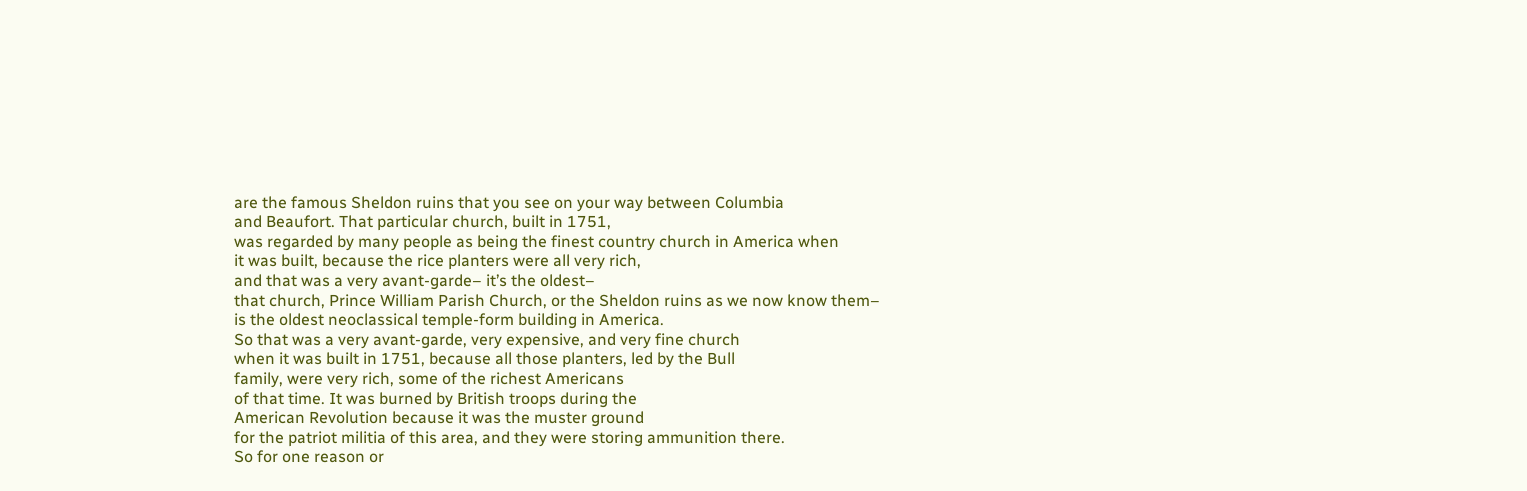are the famous Sheldon ruins that you see on your way between Columbia
and Beaufort. That particular church, built in 1751,
was regarded by many people as being the finest country church in America when
it was built, because the rice planters were all very rich,
and that was a very avant-garde– it’s the oldest–
that church, Prince William Parish Church, or the Sheldon ruins as we now know them–
is the oldest neoclassical temple-form building in America.
So that was a very avant-garde, very expensive, and very fine church
when it was built in 1751, because all those planters, led by the Bull
family, were very rich, some of the richest Americans
of that time. It was burned by British troops during the
American Revolution because it was the muster ground
for the patriot militia of this area, and they were storing ammunition there.
So for one reason or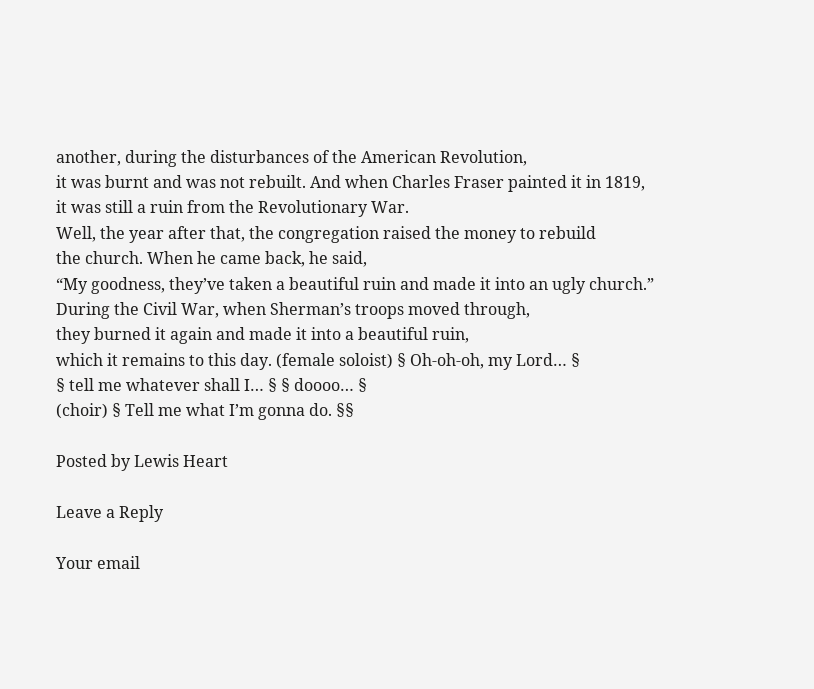another, during the disturbances of the American Revolution,
it was burnt and was not rebuilt. And when Charles Fraser painted it in 1819,
it was still a ruin from the Revolutionary War.
Well, the year after that, the congregation raised the money to rebuild
the church. When he came back, he said,
“My goodness, they’ve taken a beautiful ruin and made it into an ugly church.”
During the Civil War, when Sherman’s troops moved through,
they burned it again and made it into a beautiful ruin,
which it remains to this day. (female soloist) § Oh-oh-oh, my Lord… §
§ tell me whatever shall I… § § doooo… §
(choir) § Tell me what I’m gonna do. §§

Posted by Lewis Heart

Leave a Reply

Your email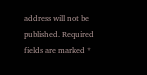address will not be published. Required fields are marked *